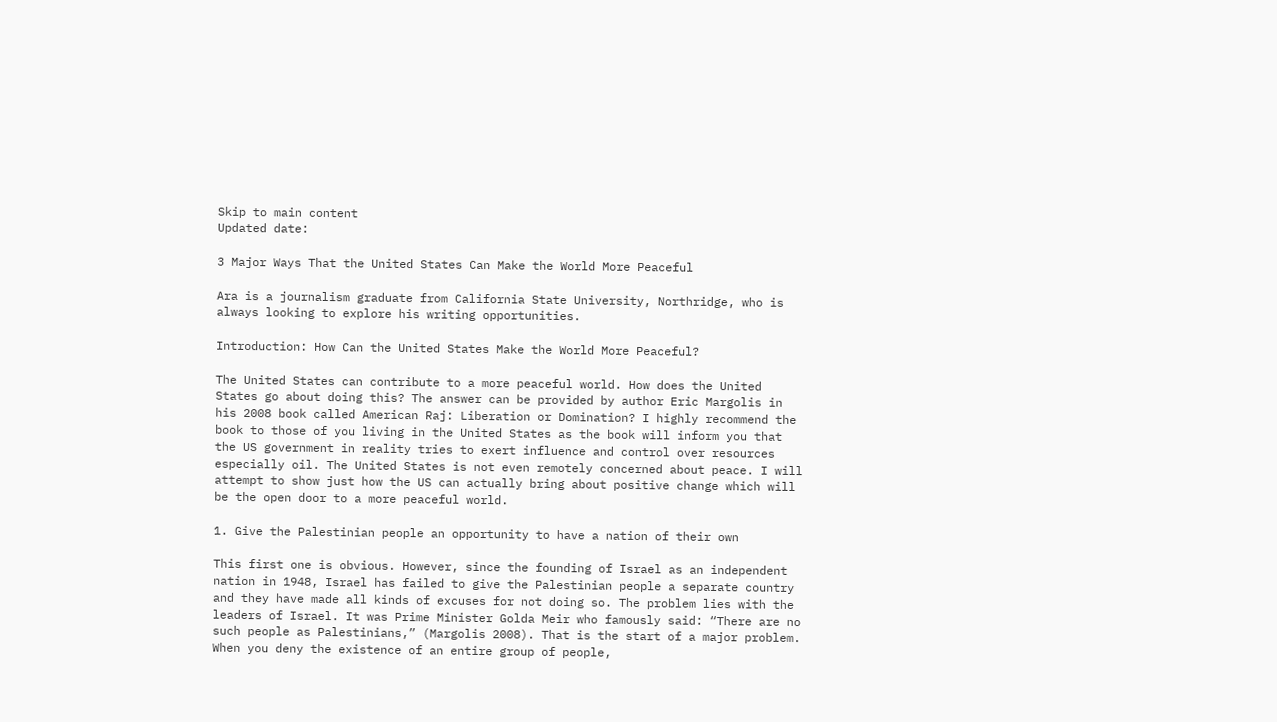Skip to main content
Updated date:

3 Major Ways That the United States Can Make the World More Peaceful

Ara is a journalism graduate from California State University, Northridge, who is always looking to explore his writing opportunities.

Introduction: How Can the United States Make the World More Peaceful?

The United States can contribute to a more peaceful world. How does the United States go about doing this? The answer can be provided by author Eric Margolis in his 2008 book called American Raj: Liberation or Domination? I highly recommend the book to those of you living in the United States as the book will inform you that the US government in reality tries to exert influence and control over resources especially oil. The United States is not even remotely concerned about peace. I will attempt to show just how the US can actually bring about positive change which will be the open door to a more peaceful world.

1. Give the Palestinian people an opportunity to have a nation of their own

This first one is obvious. However, since the founding of Israel as an independent nation in 1948, Israel has failed to give the Palestinian people a separate country and they have made all kinds of excuses for not doing so. The problem lies with the leaders of Israel. It was Prime Minister Golda Meir who famously said: “There are no such people as Palestinians,” (Margolis 2008). That is the start of a major problem. When you deny the existence of an entire group of people,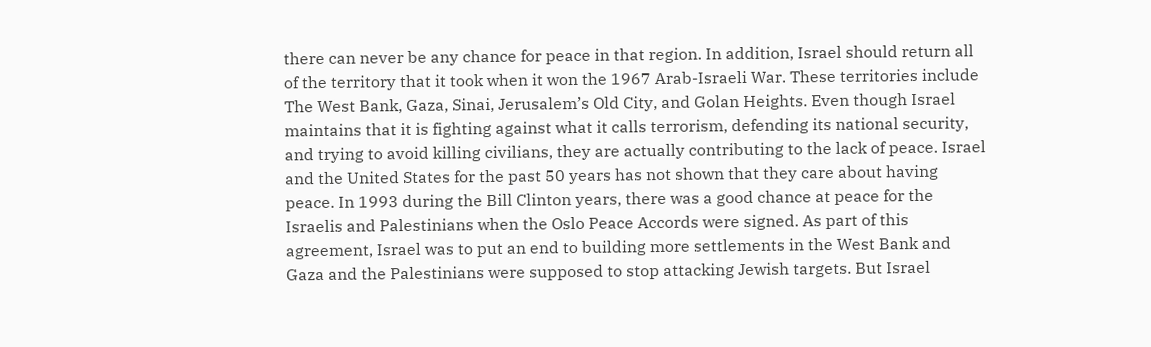there can never be any chance for peace in that region. In addition, Israel should return all of the territory that it took when it won the 1967 Arab-Israeli War. These territories include The West Bank, Gaza, Sinai, Jerusalem’s Old City, and Golan Heights. Even though Israel maintains that it is fighting against what it calls terrorism, defending its national security, and trying to avoid killing civilians, they are actually contributing to the lack of peace. Israel and the United States for the past 50 years has not shown that they care about having peace. In 1993 during the Bill Clinton years, there was a good chance at peace for the Israelis and Palestinians when the Oslo Peace Accords were signed. As part of this agreement, Israel was to put an end to building more settlements in the West Bank and Gaza and the Palestinians were supposed to stop attacking Jewish targets. But Israel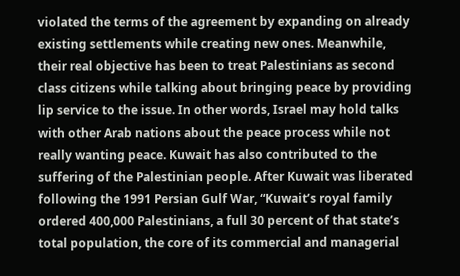violated the terms of the agreement by expanding on already existing settlements while creating new ones. Meanwhile, their real objective has been to treat Palestinians as second class citizens while talking about bringing peace by providing lip service to the issue. In other words, Israel may hold talks with other Arab nations about the peace process while not really wanting peace. Kuwait has also contributed to the suffering of the Palestinian people. After Kuwait was liberated following the 1991 Persian Gulf War, “Kuwait’s royal family ordered 400,000 Palestinians, a full 30 percent of that state’s total population, the core of its commercial and managerial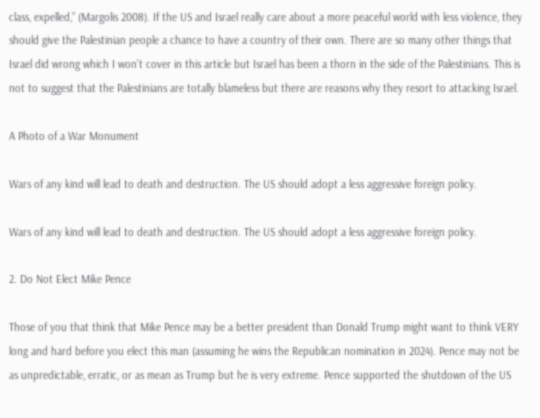class, expelled,” (Margolis 2008). If the US and Israel really care about a more peaceful world with less violence, they should give the Palestinian people a chance to have a country of their own. There are so many other things that Israel did wrong which I won’t cover in this article but Israel has been a thorn in the side of the Palestinians. This is not to suggest that the Palestinians are totally blameless but there are reasons why they resort to attacking Israel.

A Photo of a War Monument

Wars of any kind will lead to death and destruction. The US should adopt a less aggressive foreign policy.

Wars of any kind will lead to death and destruction. The US should adopt a less aggressive foreign policy.

2. Do Not Elect Mike Pence

Those of you that think that Mike Pence may be a better president than Donald Trump might want to think VERY long and hard before you elect this man (assuming he wins the Republican nomination in 2024). Pence may not be as unpredictable, erratic, or as mean as Trump but he is very extreme. Pence supported the shutdown of the US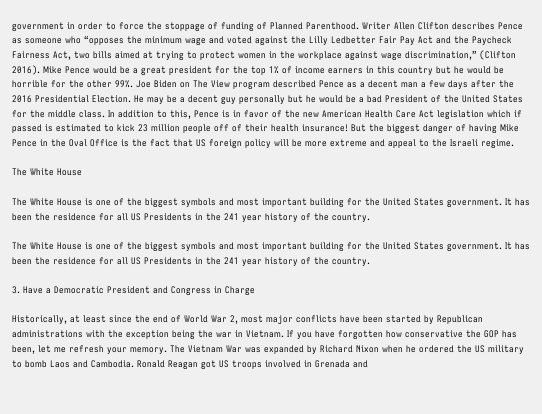government in order to force the stoppage of funding of Planned Parenthood. Writer Allen Clifton describes Pence as someone who “opposes the minimum wage and voted against the Lilly Ledbetter Fair Pay Act and the Paycheck Fairness Act, two bills aimed at trying to protect women in the workplace against wage discrimination,” (Clifton 2016). Mike Pence would be a great president for the top 1% of income earners in this country but he would be horrible for the other 99%. Joe Biden on The View program described Pence as a decent man a few days after the 2016 Presidential Election. He may be a decent guy personally but he would be a bad President of the United States for the middle class. In addition to this, Pence is in favor of the new American Health Care Act legislation which if passed is estimated to kick 23 million people off of their health insurance! But the biggest danger of having Mike Pence in the Oval Office is the fact that US foreign policy will be more extreme and appeal to the Israeli regime.

The White House

The White House is one of the biggest symbols and most important building for the United States government. It has been the residence for all US Presidents in the 241 year history of the country.

The White House is one of the biggest symbols and most important building for the United States government. It has been the residence for all US Presidents in the 241 year history of the country.

3. Have a Democratic President and Congress in Charge

Historically, at least since the end of World War 2, most major conflicts have been started by Republican administrations with the exception being the war in Vietnam. If you have forgotten how conservative the GOP has been, let me refresh your memory. The Vietnam War was expanded by Richard Nixon when he ordered the US military to bomb Laos and Cambodia. Ronald Reagan got US troops involved in Grenada and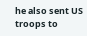he also sent US troops to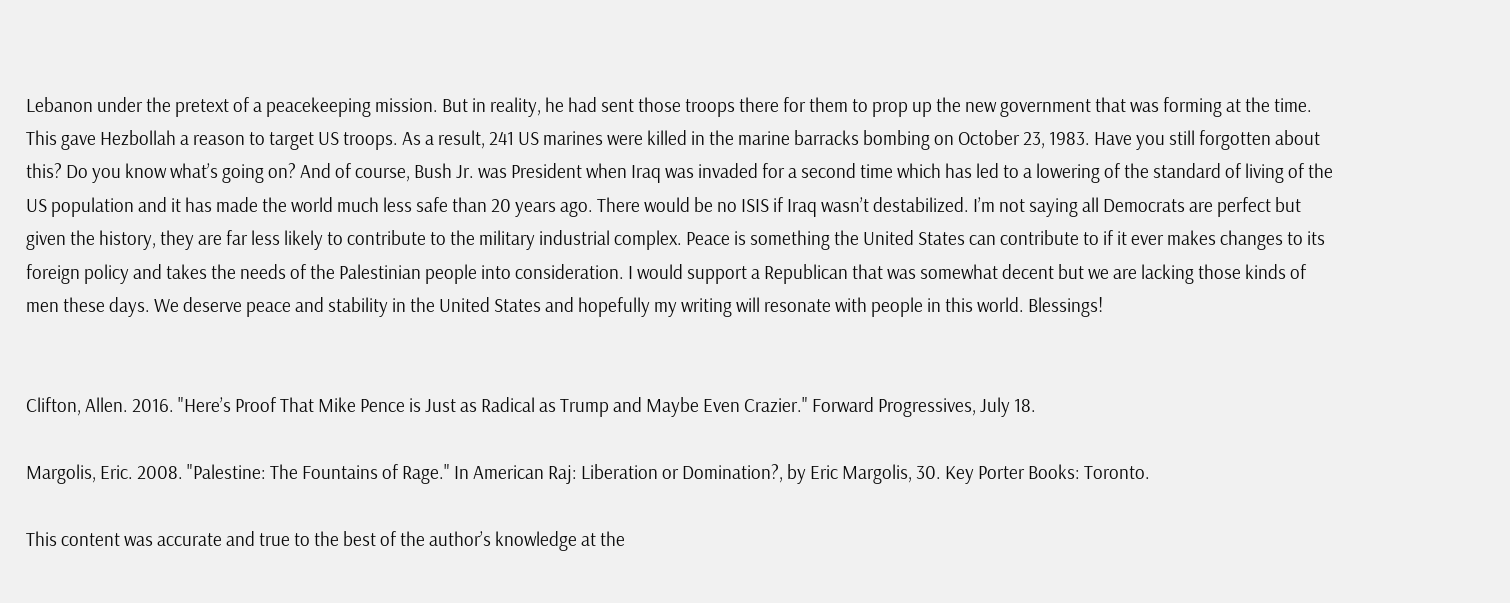Lebanon under the pretext of a peacekeeping mission. But in reality, he had sent those troops there for them to prop up the new government that was forming at the time. This gave Hezbollah a reason to target US troops. As a result, 241 US marines were killed in the marine barracks bombing on October 23, 1983. Have you still forgotten about this? Do you know what’s going on? And of course, Bush Jr. was President when Iraq was invaded for a second time which has led to a lowering of the standard of living of the US population and it has made the world much less safe than 20 years ago. There would be no ISIS if Iraq wasn’t destabilized. I’m not saying all Democrats are perfect but given the history, they are far less likely to contribute to the military industrial complex. Peace is something the United States can contribute to if it ever makes changes to its foreign policy and takes the needs of the Palestinian people into consideration. I would support a Republican that was somewhat decent but we are lacking those kinds of men these days. We deserve peace and stability in the United States and hopefully my writing will resonate with people in this world. Blessings!


Clifton, Allen. 2016. "Here’s Proof That Mike Pence is Just as Radical as Trump and Maybe Even Crazier." Forward Progressives, July 18.

Margolis, Eric. 2008. "Palestine: The Fountains of Rage." In American Raj: Liberation or Domination?, by Eric Margolis, 30. Key Porter Books: Toronto.

This content was accurate and true to the best of the author’s knowledge at the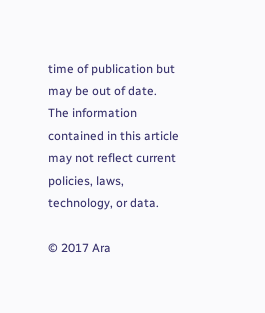time of publication but may be out of date. The information contained in this article may not reflect current policies, laws, technology, or data.

© 2017 Ara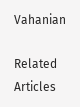Vahanian

Related Articles